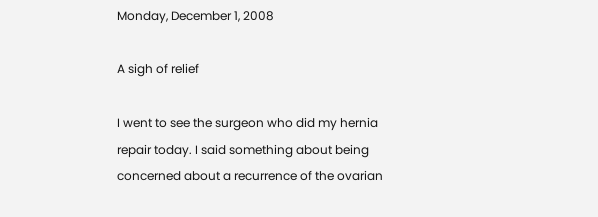Monday, December 1, 2008

A sigh of relief

I went to see the surgeon who did my hernia repair today. I said something about being concerned about a recurrence of the ovarian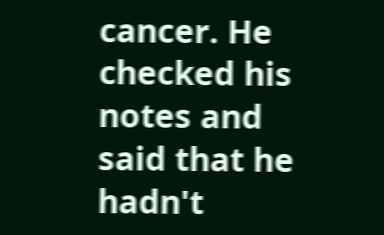cancer. He checked his notes and said that he hadn't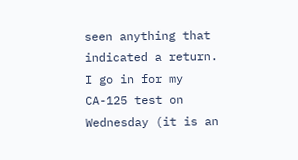seen anything that indicated a return. I go in for my CA-125 test on Wednesday (it is an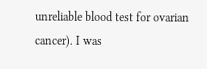unreliable blood test for ovarian cancer). I was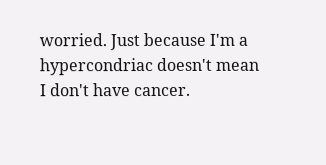worried. Just because I'm a hypercondriac doesn't mean I don't have cancer.